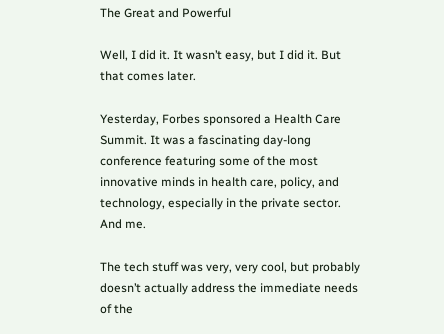The Great and Powerful

Well, I did it. It wasn’t easy, but I did it. But that comes later.

Yesterday, Forbes sponsored a Health Care Summit. It was a fascinating day-long conference featuring some of the most innovative minds in health care, policy, and technology, especially in the private sector. And me.

The tech stuff was very, very cool, but probably doesn’t actually address the immediate needs of the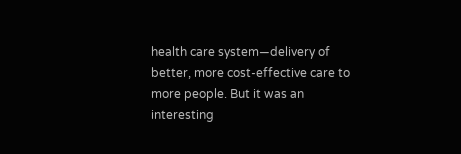health care system—delivery of better, more cost-effective care to more people. But it was an interesting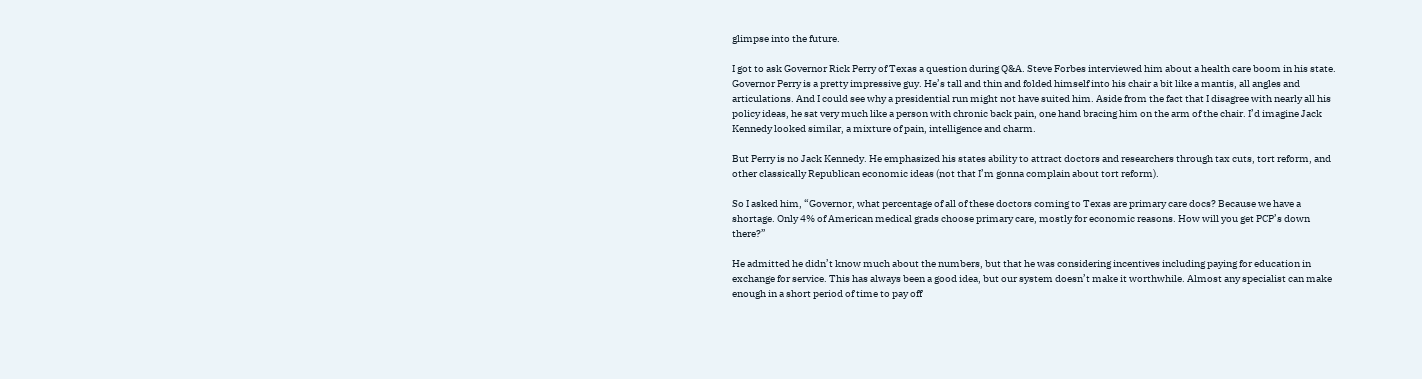glimpse into the future.

I got to ask Governor Rick Perry of Texas a question during Q&A. Steve Forbes interviewed him about a health care boom in his state. Governor Perry is a pretty impressive guy. He’s tall and thin and folded himself into his chair a bit like a mantis, all angles and articulations. And I could see why a presidential run might not have suited him. Aside from the fact that I disagree with nearly all his policy ideas, he sat very much like a person with chronic back pain, one hand bracing him on the arm of the chair. I’d imagine Jack Kennedy looked similar, a mixture of pain, intelligence and charm.

But Perry is no Jack Kennedy. He emphasized his states ability to attract doctors and researchers through tax cuts, tort reform, and other classically Republican economic ideas (not that I’m gonna complain about tort reform).

So I asked him, “Governor, what percentage of all of these doctors coming to Texas are primary care docs? Because we have a shortage. Only 4% of American medical grads choose primary care, mostly for economic reasons. How will you get PCP’s down there?”

He admitted he didn’t know much about the numbers, but that he was considering incentives including paying for education in exchange for service. This has always been a good idea, but our system doesn’t make it worthwhile. Almost any specialist can make enough in a short period of time to pay off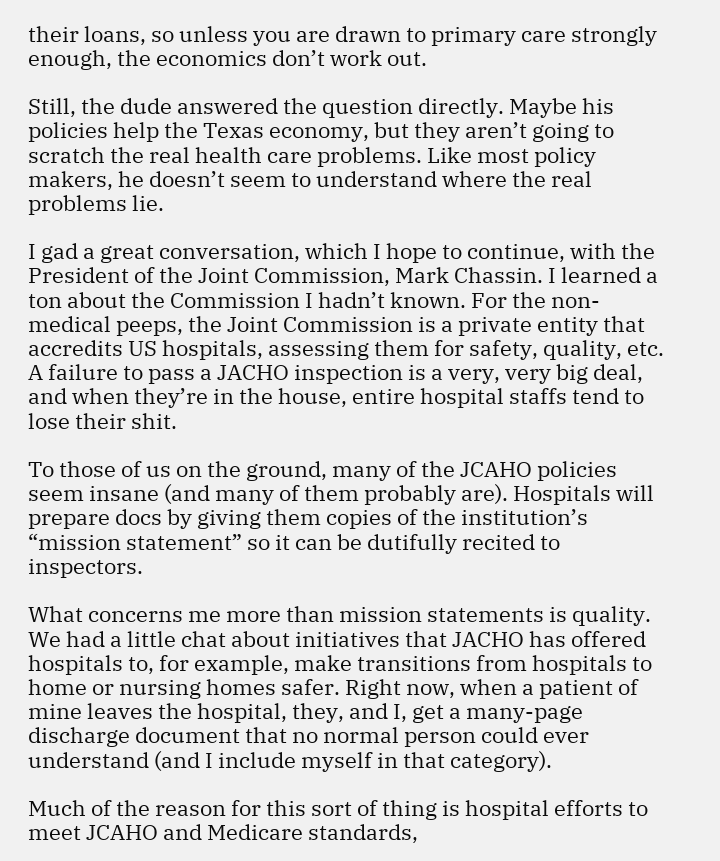their loans, so unless you are drawn to primary care strongly enough, the economics don’t work out.

Still, the dude answered the question directly. Maybe his policies help the Texas economy, but they aren’t going to scratch the real health care problems. Like most policy makers, he doesn’t seem to understand where the real problems lie.

I gad a great conversation, which I hope to continue, with the President of the Joint Commission, Mark Chassin. I learned a ton about the Commission I hadn’t known. For the non-medical peeps, the Joint Commission is a private entity that accredits US hospitals, assessing them for safety, quality, etc. A failure to pass a JACHO inspection is a very, very big deal, and when they’re in the house, entire hospital staffs tend to lose their shit.

To those of us on the ground, many of the JCAHO policies seem insane (and many of them probably are). Hospitals will prepare docs by giving them copies of the institution’s “mission statement” so it can be dutifully recited to inspectors.

What concerns me more than mission statements is quality. We had a little chat about initiatives that JACHO has offered hospitals to, for example, make transitions from hospitals to home or nursing homes safer. Right now, when a patient of mine leaves the hospital, they, and I, get a many-page discharge document that no normal person could ever understand (and I include myself in that category).

Much of the reason for this sort of thing is hospital efforts to meet JCAHO and Medicare standards,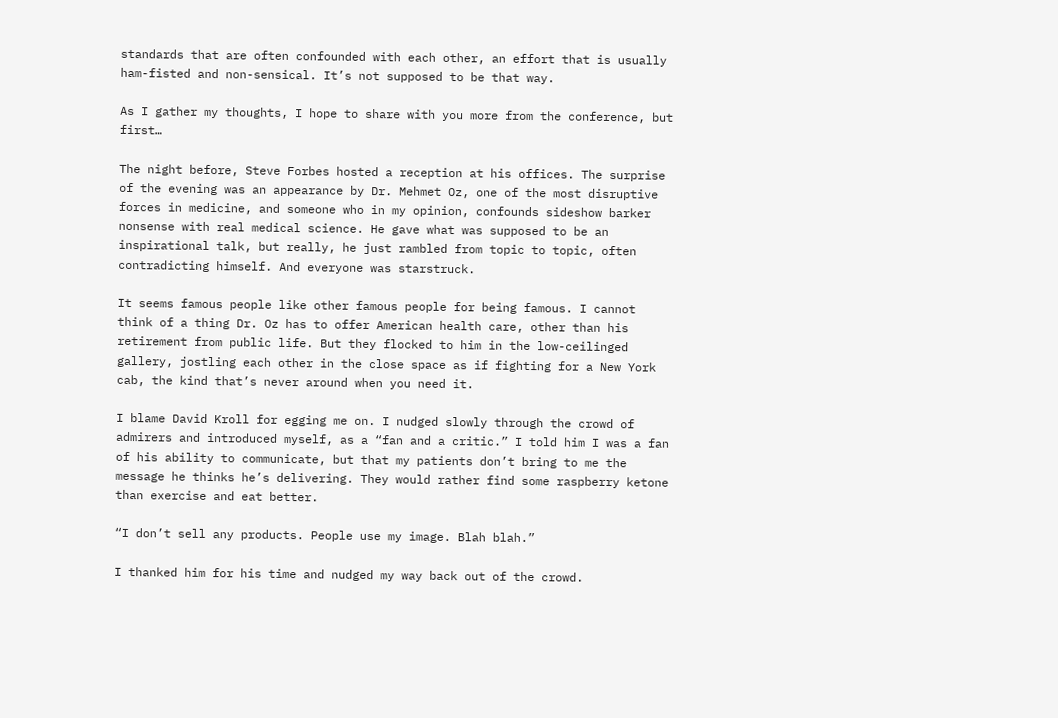standards that are often confounded with each other, an effort that is usually ham-fisted and non-sensical. It’s not supposed to be that way.

As I gather my thoughts, I hope to share with you more from the conference, but first…

The night before, Steve Forbes hosted a reception at his offices. The surprise of the evening was an appearance by Dr. Mehmet Oz, one of the most disruptive forces in medicine, and someone who in my opinion, confounds sideshow barker nonsense with real medical science. He gave what was supposed to be an inspirational talk, but really, he just rambled from topic to topic, often contradicting himself. And everyone was starstruck.

It seems famous people like other famous people for being famous. I cannot think of a thing Dr. Oz has to offer American health care, other than his retirement from public life. But they flocked to him in the low-ceilinged gallery, jostling each other in the close space as if fighting for a New York cab, the kind that’s never around when you need it.

I blame David Kroll for egging me on. I nudged slowly through the crowd of admirers and introduced myself, as a “fan and a critic.” I told him I was a fan of his ability to communicate, but that my patients don’t bring to me the message he thinks he’s delivering. They would rather find some raspberry ketone than exercise and eat better.

“I don’t sell any products. People use my image. Blah blah.”

I thanked him for his time and nudged my way back out of the crowd.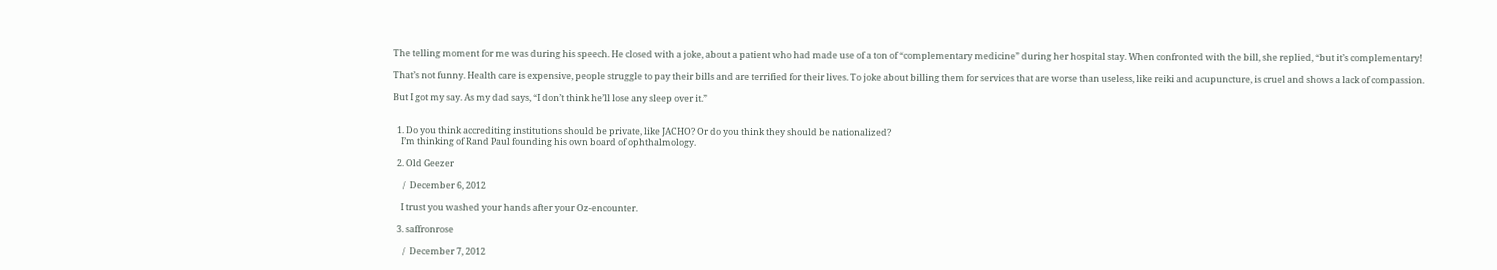The telling moment for me was during his speech. He closed with a joke, about a patient who had made use of a ton of “complementary medicine” during her hospital stay. When confronted with the bill, she replied, “but it’s complementary!

That’s not funny. Health care is expensive, people struggle to pay their bills and are terrified for their lives. To joke about billing them for services that are worse than useless, like reiki and acupuncture, is cruel and shows a lack of compassion.

But I got my say. As my dad says, “I don’t think he’ll lose any sleep over it.”


  1. Do you think accrediting institutions should be private, like JACHO? Or do you think they should be nationalized?
    I’m thinking of Rand Paul founding his own board of ophthalmology.

  2. Old Geezer

     /  December 6, 2012

    I trust you washed your hands after your Oz-encounter.

  3. saffronrose

     /  December 7, 2012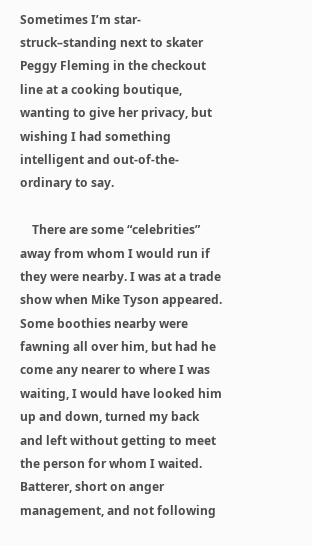Sometimes I’m star-struck–standing next to skater Peggy Fleming in the checkout line at a cooking boutique, wanting to give her privacy, but wishing I had something intelligent and out-of-the-ordinary to say.

    There are some “celebrities” away from whom I would run if they were nearby. I was at a trade show when Mike Tyson appeared. Some boothies nearby were fawning all over him, but had he come any nearer to where I was waiting, I would have looked him up and down, turned my back and left without getting to meet the person for whom I waited. Batterer, short on anger management, and not following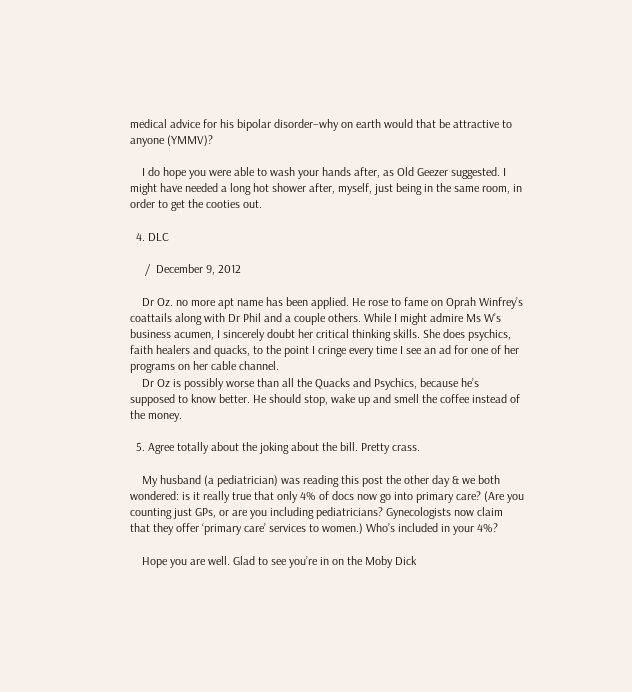medical advice for his bipolar disorder–why on earth would that be attractive to anyone (YMMV)?

    I do hope you were able to wash your hands after, as Old Geezer suggested. I might have needed a long hot shower after, myself, just being in the same room, in order to get the cooties out.

  4. DLC

     /  December 9, 2012

    Dr Oz. no more apt name has been applied. He rose to fame on Oprah Winfrey’s coattails along with Dr Phil and a couple others. While I might admire Ms W’s business acumen, I sincerely doubt her critical thinking skills. She does psychics, faith healers and quacks, to the point I cringe every time I see an ad for one of her programs on her cable channel.
    Dr Oz is possibly worse than all the Quacks and Psychics, because he’s supposed to know better. He should stop, wake up and smell the coffee instead of the money.

  5. Agree totally about the joking about the bill. Pretty crass.

    My husband (a pediatrician) was reading this post the other day & we both wondered: is it really true that only 4% of docs now go into primary care? (Are you counting just GPs, or are you including pediatricians? Gynecologists now claim that they offer ‘primary care’ services to women.) Who’s included in your 4%?

    Hope you are well. Glad to see you’re in on the Moby Dick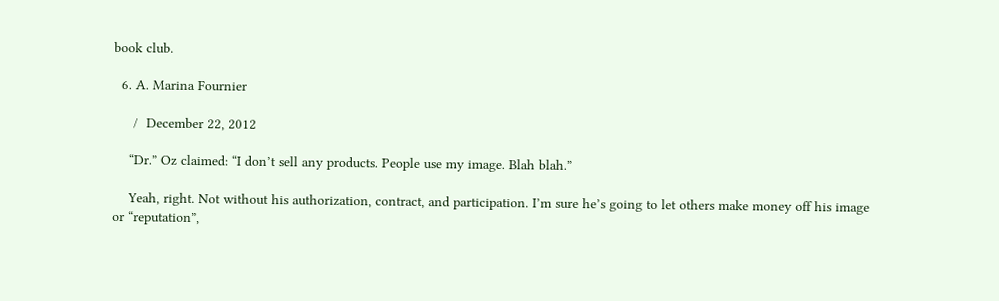book club.

  6. A. Marina Fournier

     /  December 22, 2012

    “Dr.” Oz claimed: “I don’t sell any products. People use my image. Blah blah.”

    Yeah, right. Not without his authorization, contract, and participation. I’m sure he’s going to let others make money off his image or “reputation”,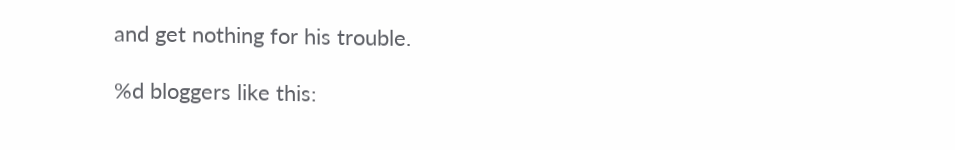and get nothing for his trouble.

%d bloggers like this: